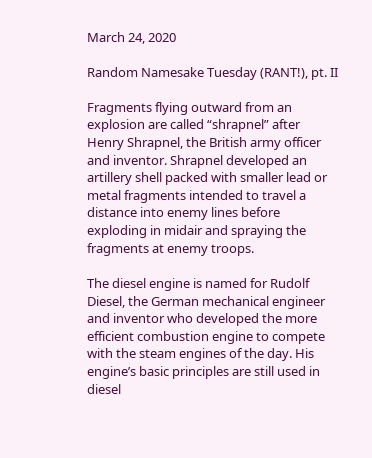March 24, 2020

Random Namesake Tuesday (RANT!), pt. II

Fragments flying outward from an explosion are called “shrapnel” after Henry Shrapnel, the British army officer and inventor. Shrapnel developed an artillery shell packed with smaller lead or metal fragments intended to travel a distance into enemy lines before exploding in midair and spraying the fragments at enemy troops.

The diesel engine is named for Rudolf Diesel, the German mechanical engineer and inventor who developed the more efficient combustion engine to compete with the steam engines of the day. His engine’s basic principles are still used in diesel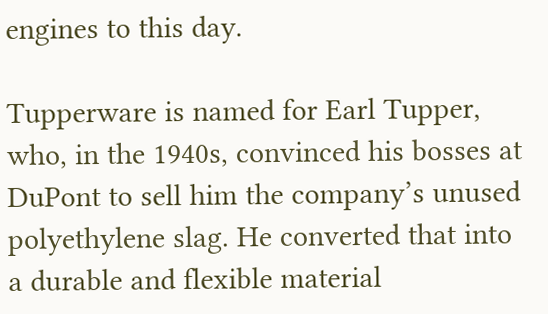engines to this day.

Tupperware is named for Earl Tupper, who, in the 1940s, convinced his bosses at DuPont to sell him the company’s unused polyethylene slag. He converted that into a durable and flexible material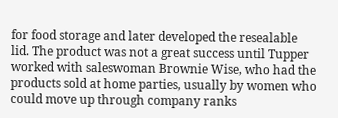for food storage and later developed the resealable lid. The product was not a great success until Tupper worked with saleswoman Brownie Wise, who had the products sold at home parties, usually by women who could move up through company ranks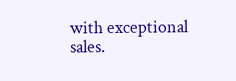with exceptional sales.